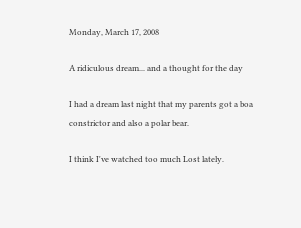Monday, March 17, 2008

A ridiculous dream... and a thought for the day

I had a dream last night that my parents got a boa constrictor and also a polar bear.

I think I've watched too much Lost lately.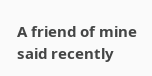A friend of mine said recently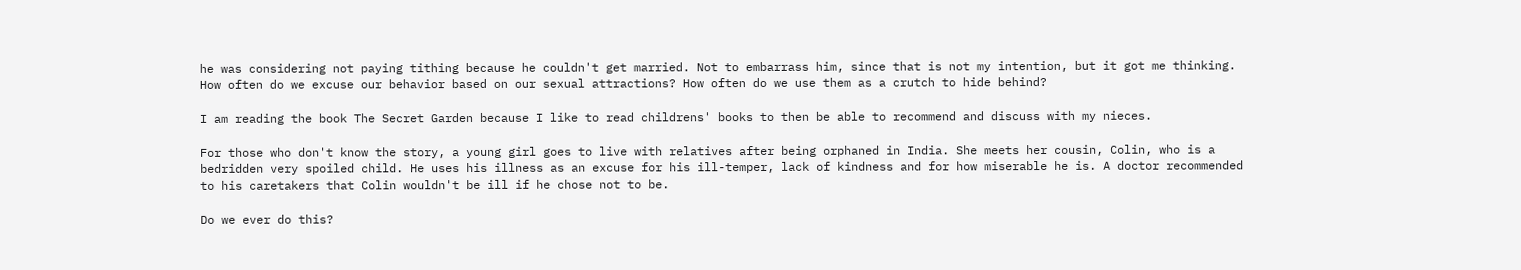he was considering not paying tithing because he couldn't get married. Not to embarrass him, since that is not my intention, but it got me thinking. How often do we excuse our behavior based on our sexual attractions? How often do we use them as a crutch to hide behind?

I am reading the book The Secret Garden because I like to read childrens' books to then be able to recommend and discuss with my nieces.

For those who don't know the story, a young girl goes to live with relatives after being orphaned in India. She meets her cousin, Colin, who is a bedridden very spoiled child. He uses his illness as an excuse for his ill-temper, lack of kindness and for how miserable he is. A doctor recommended to his caretakers that Colin wouldn't be ill if he chose not to be.

Do we ever do this?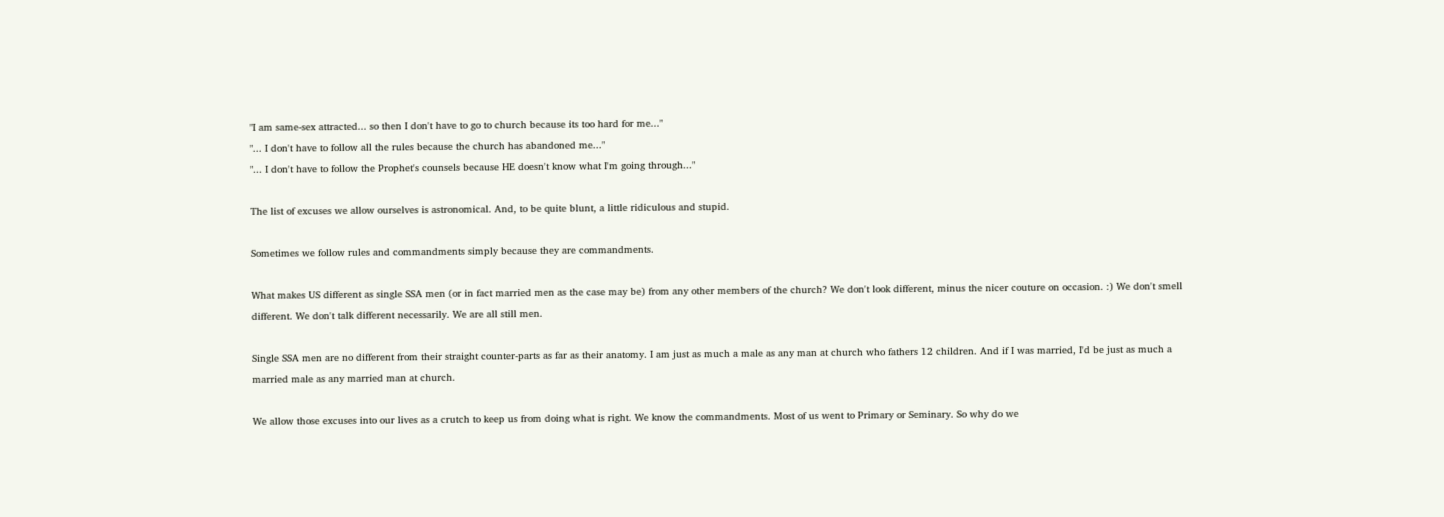"I am same-sex attracted... so then I don't have to go to church because its too hard for me..."
"... I don't have to follow all the rules because the church has abandoned me..."
"... I don't have to follow the Prophet's counsels because HE doesn't know what I'm going through..."

The list of excuses we allow ourselves is astronomical. And, to be quite blunt, a little ridiculous and stupid.

Sometimes we follow rules and commandments simply because they are commandments.

What makes US different as single SSA men (or in fact married men as the case may be) from any other members of the church? We don't look different, minus the nicer couture on occasion. :) We don't smell different. We don't talk different necessarily. We are all still men.

Single SSA men are no different from their straight counter-parts as far as their anatomy. I am just as much a male as any man at church who fathers 12 children. And if I was married, I'd be just as much a married male as any married man at church.

We allow those excuses into our lives as a crutch to keep us from doing what is right. We know the commandments. Most of us went to Primary or Seminary. So why do we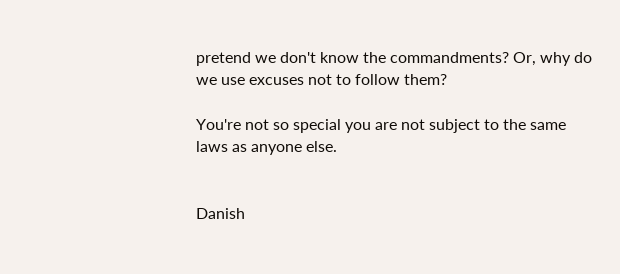pretend we don't know the commandments? Or, why do we use excuses not to follow them?

You're not so special you are not subject to the same laws as anyone else.


Danish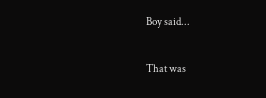Boy said...

That was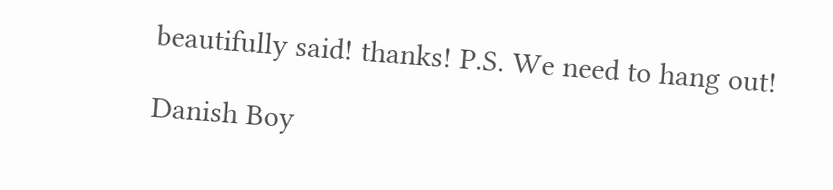beautifully said! thanks! P.S. We need to hang out!

Danish Boy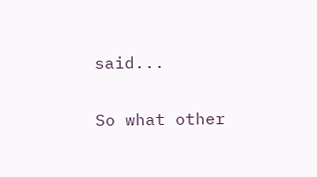said...

So what other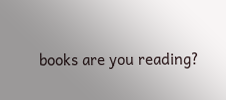books are you reading?